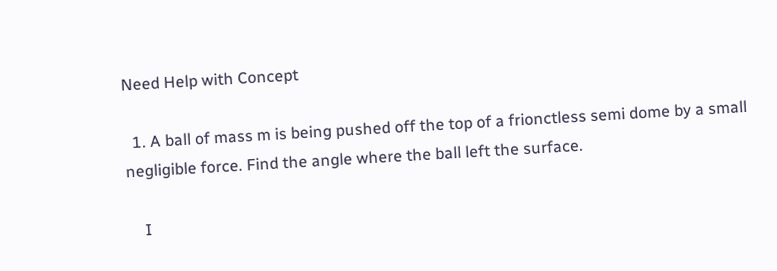Need Help with Concept

  1. A ball of mass m is being pushed off the top of a frionctless semi dome by a small negligible force. Find the angle where the ball left the surface.

    I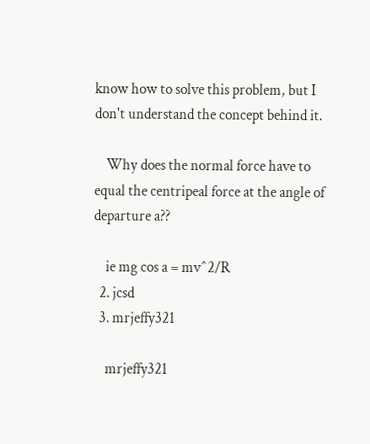know how to solve this problem, but I don't understand the concept behind it.

    Why does the normal force have to equal the centripeal force at the angle of departure a??

    ie mg cos a = mv^2/R
  2. jcsd
  3. mrjeffy321

    mrjeffy321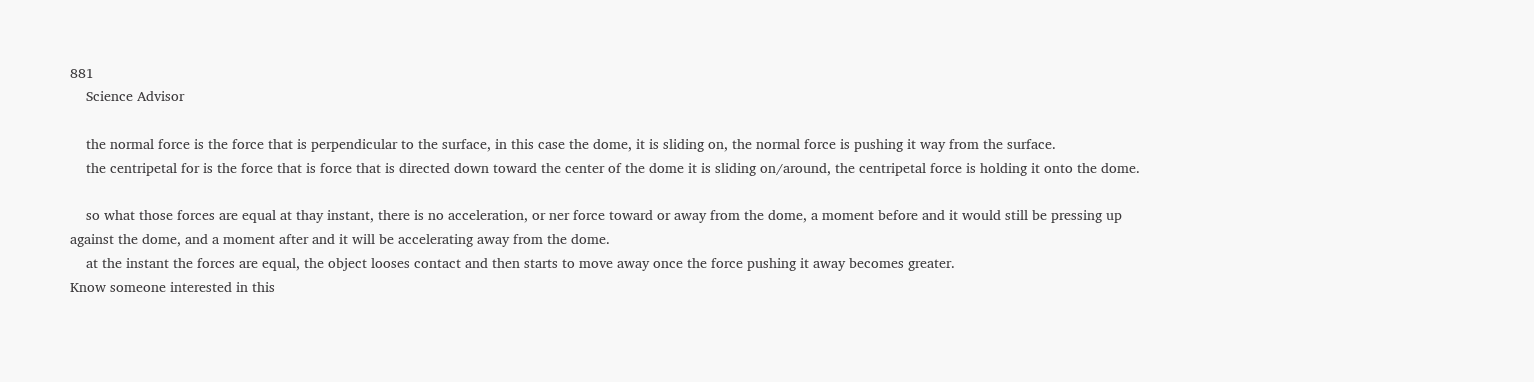881
    Science Advisor

    the normal force is the force that is perpendicular to the surface, in this case the dome, it is sliding on, the normal force is pushing it way from the surface.
    the centripetal for is the force that is force that is directed down toward the center of the dome it is sliding on/around, the centripetal force is holding it onto the dome.

    so what those forces are equal at thay instant, there is no acceleration, or ner force toward or away from the dome, a moment before and it would still be pressing up against the dome, and a moment after and it will be accelerating away from the dome.
    at the instant the forces are equal, the object looses contact and then starts to move away once the force pushing it away becomes greater.
Know someone interested in this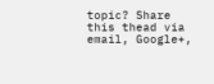topic? Share this thead via email, Google+,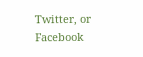Twitter, or Facebook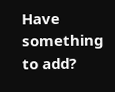Have something to add?